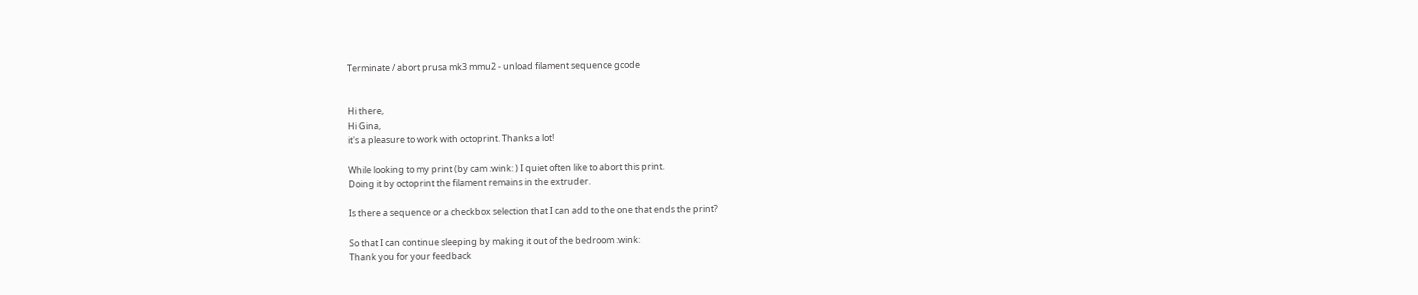Terminate / abort prusa mk3 mmu2 - unload filament sequence gcode


Hi there,
Hi Gina,
it's a pleasure to work with octoprint. Thanks a lot!

While looking to my print (by cam :wink: ) I quiet often like to abort this print.
Doing it by octoprint the filament remains in the extruder.

Is there a sequence or a checkbox selection that I can add to the one that ends the print?

So that I can continue sleeping by making it out of the bedroom :wink:
Thank you for your feedback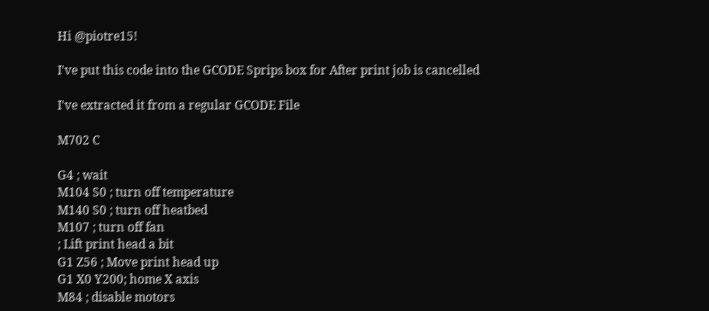Hi @piotre15!

I've put this code into the GCODE Sprips box for After print job is cancelled

I've extracted it from a regular GCODE File

M702 C

G4 ; wait
M104 S0 ; turn off temperature
M140 S0 ; turn off heatbed
M107 ; turn off fan
; Lift print head a bit
G1 Z56 ; Move print head up
G1 X0 Y200; home X axis
M84 ; disable motors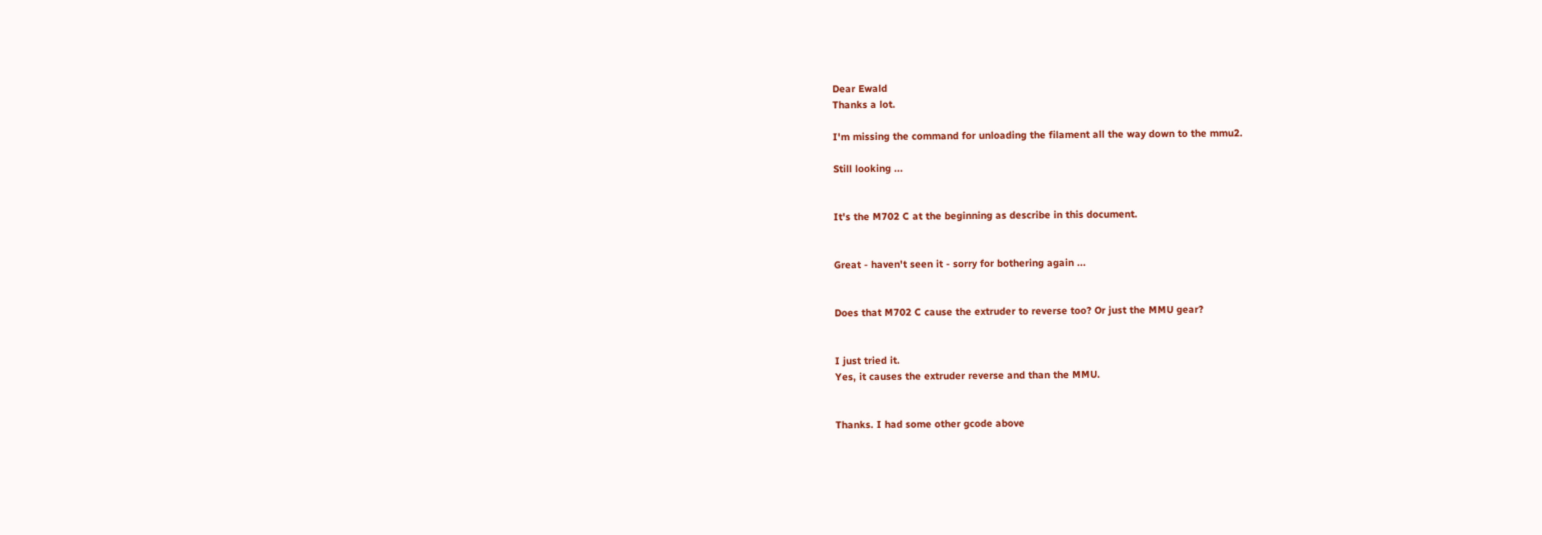Dear Ewald
Thanks a lot.

I'm missing the command for unloading the filament all the way down to the mmu2.

Still looking ...


It's the M702 C at the beginning as describe in this document.


Great - haven't seen it - sorry for bothering again ...


Does that M702 C cause the extruder to reverse too? Or just the MMU gear?


I just tried it.
Yes, it causes the extruder reverse and than the MMU.


Thanks. I had some other gcode above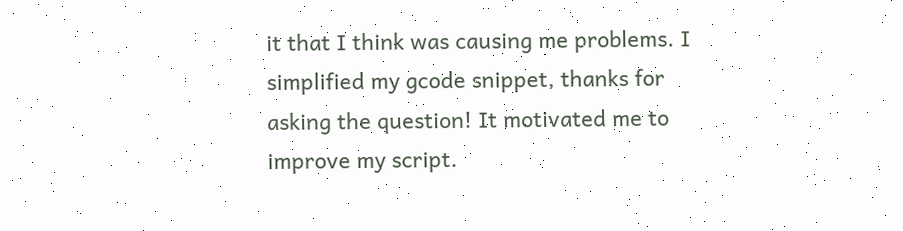it that I think was causing me problems. I simplified my gcode snippet, thanks for asking the question! It motivated me to improve my script.